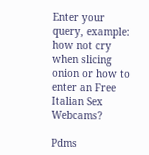Enter your query, example: how not cry when slicing onion or how to enter an Free Italian Sex Webcams?

Pdms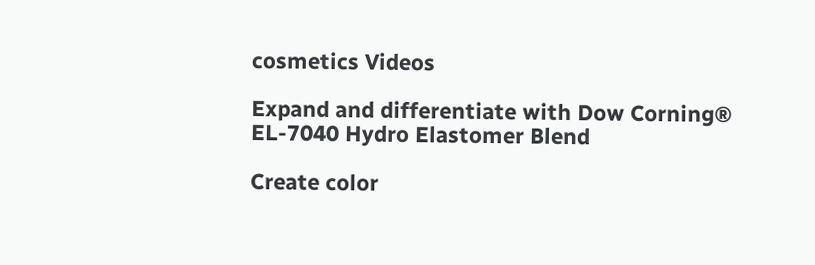cosmetics Videos

Expand and differentiate with Dow Corning® EL-7040 Hydro Elastomer Blend

Create color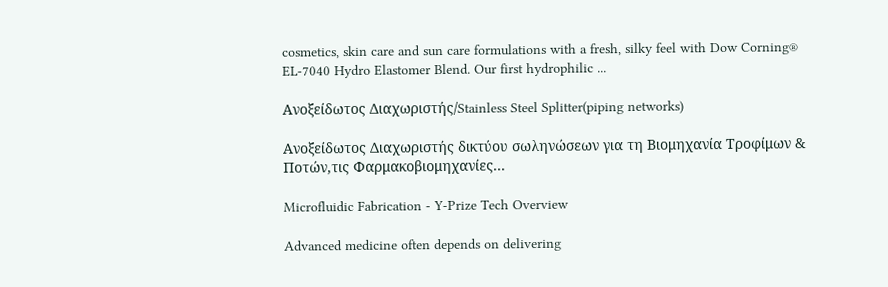cosmetics, skin care and sun care formulations with a fresh, silky feel with Dow Corning® EL-7040 Hydro Elastomer Blend. Our first hydrophilic ...

Ανοξείδωτος Διαχωριστής/Stainless Steel Splitter(piping networks)

Ανοξείδωτος Διαχωριστής δικτύου σωληνώσεων για τη Βιομηχανία Τροφίμων & Ποτών,τις Φαρμακοβιομηχανίες...

Microfluidic Fabrication - Y-Prize Tech Overview

Advanced medicine often depends on delivering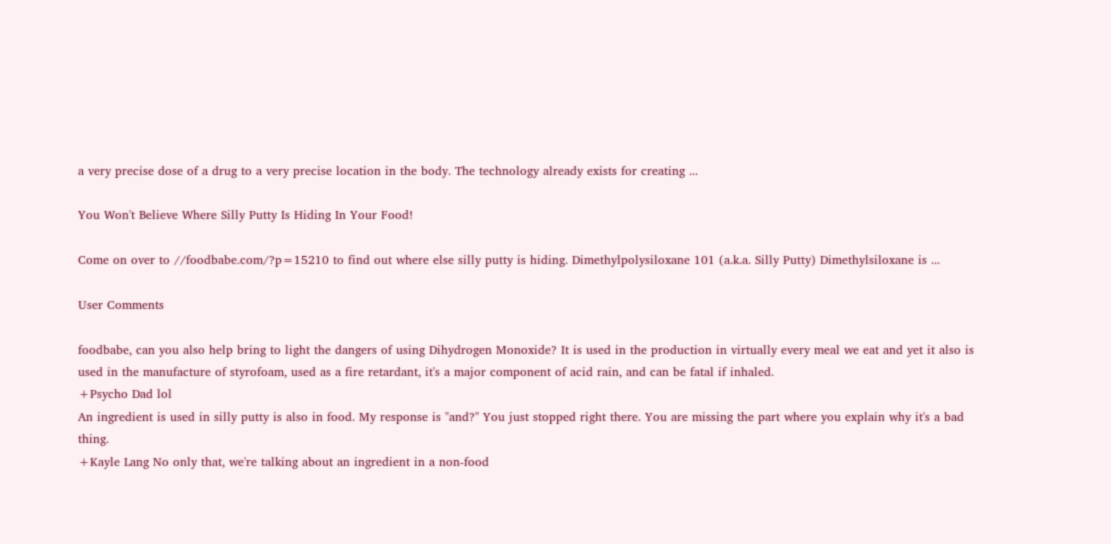a very precise dose of a drug to a very precise location in the body. The technology already exists for creating ...

You Won't Believe Where Silly Putty Is Hiding In Your Food!

Come on over to //foodbabe.com/?p=15210 to find out where else silly putty is hiding. Dimethylpolysiloxane 101 (a.k.a. Silly Putty) Dimethylsiloxane is ...

User Comments

foodbabe, can you also help bring to light the dangers of using Dihydrogen Monoxide? It is used in the production in virtually every meal we eat and yet it also is used in the manufacture of styrofoam, used as a fire retardant, it's a major component of acid rain, and can be fatal if inhaled.
+Psycho Dad lol
An ingredient is used in silly putty is also in food. My response is "and?" You just stopped right there. You are missing the part where you explain why it's a bad thing.
+Kayle Lang No only that, we're talking about an ingredient in a non-food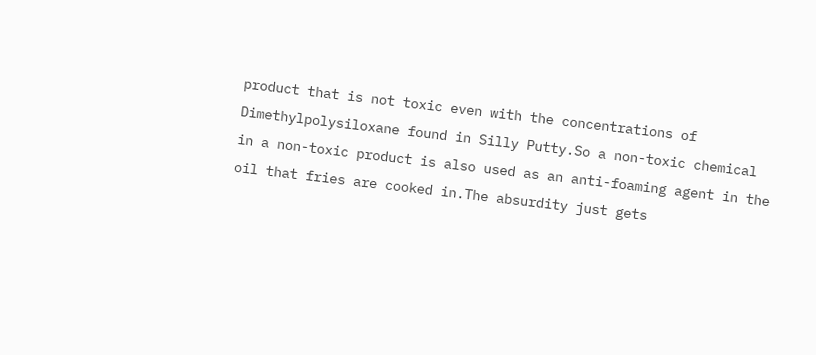product that is not toxic even with the concentrations of Dimethylpolysiloxane found in Silly Putty.So a non-toxic chemical in a non-toxic product is also used as an anti-foaming agent in the oil that fries are cooked in.The absurdity just gets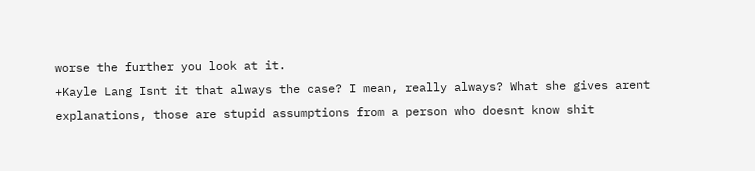worse the further you look at it.
+Kayle Lang Isnt it that always the case? I mean, really always? What she gives arent explanations, those are stupid assumptions from a person who doesnt know shit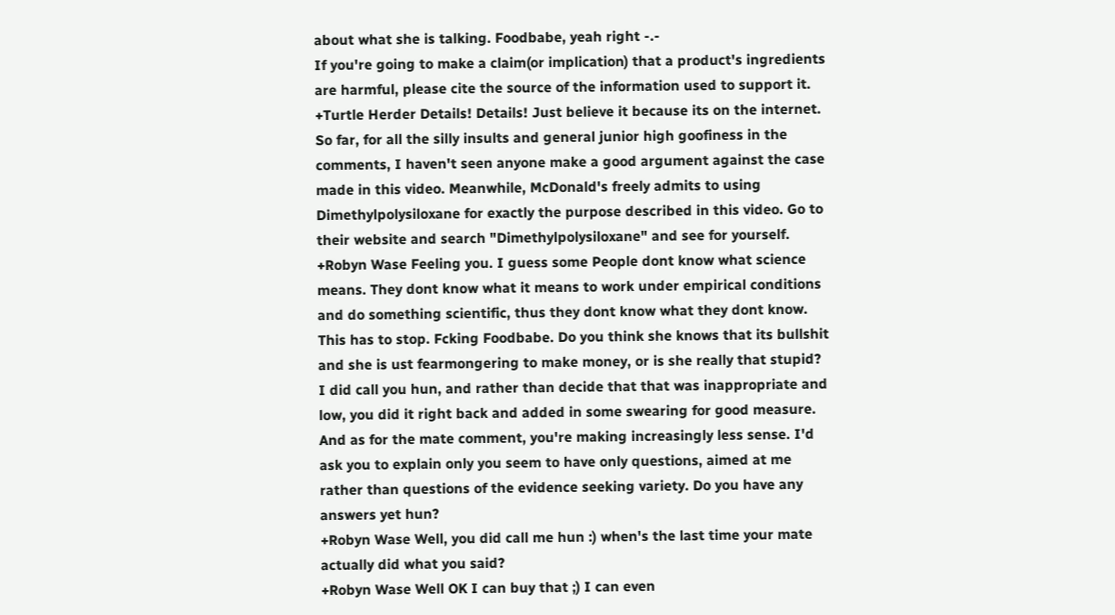about what she is talking. Foodbabe, yeah right -.-
If you're going to make a claim(or implication) that a product's ingredients are harmful, please cite the source of the information used to support it.
+Turtle Herder Details! Details! Just believe it because its on the internet.
So far, for all the silly insults and general junior high goofiness in the comments, I haven't seen anyone make a good argument against the case made in this video. Meanwhile, McDonald's freely admits to using Dimethylpolysiloxane for exactly the purpose described in this video. Go to their website and search "Dimethylpolysiloxane" and see for yourself.
+Robyn Wase Feeling you. I guess some People dont know what science means. They dont know what it means to work under empirical conditions and do something scientific, thus they dont know what they dont know. This has to stop. Fcking Foodbabe. Do you think she knows that its bullshit and she is ust fearmongering to make money, or is she really that stupid?
I did call you hun, and rather than decide that that was inappropriate and low, you did it right back and added in some swearing for good measure. And as for the mate comment, you're making increasingly less sense. I'd ask you to explain only you seem to have only questions, aimed at me rather than questions of the evidence seeking variety. Do you have any answers yet hun?
+Robyn Wase Well, you did call me hun :) when's the last time your mate actually did what you said?
+Robyn Wase Well OK I can buy that ;) I can even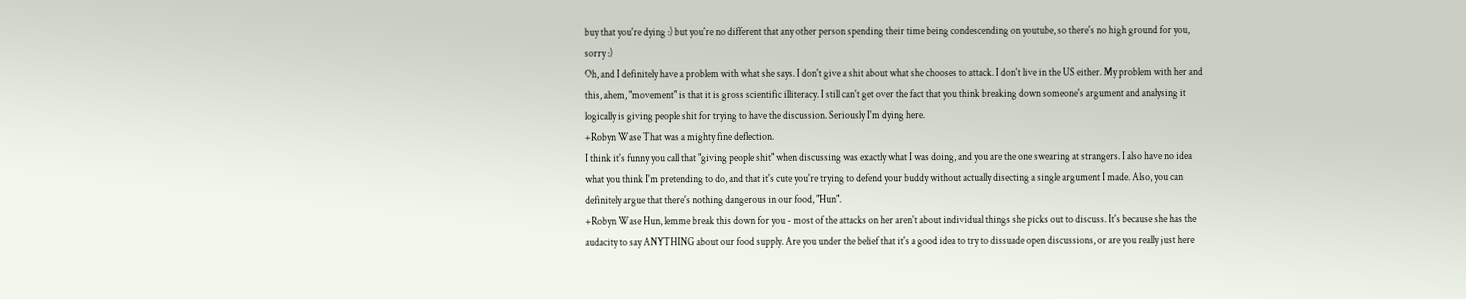buy that you're dying :) but you're no different that any other person spending their time being condescending on youtube, so there's no high ground for you, sorry :)
Oh, and I definitely have a problem with what she says. I don't give a shit about what she chooses to attack. I don't live in the US either. My problem with her and this, ahem, "movement" is that it is gross scientific illiteracy. I still can't get over the fact that you think breaking down someone's argument and analysing it logically is giving people shit for trying to have the discussion. Seriously I'm dying here.
+Robyn Wase That was a mighty fine deflection.
I think it's funny you call that "giving people shit" when discussing was exactly what I was doing, and you are the one swearing at strangers. I also have no idea what you think I'm pretending to do, and that it's cute you're trying to defend your buddy without actually disecting a single argument I made. Also, you can definitely argue that there's nothing dangerous in our food, "Hun".
+Robyn Wase Hun, lemme break this down for you - most of the attacks on her aren't about individual things she picks out to discuss. It's because she has the audacity to say ANYTHING about our food supply. Are you under the belief that it's a good idea to try to dissuade open discussions, or are you really just here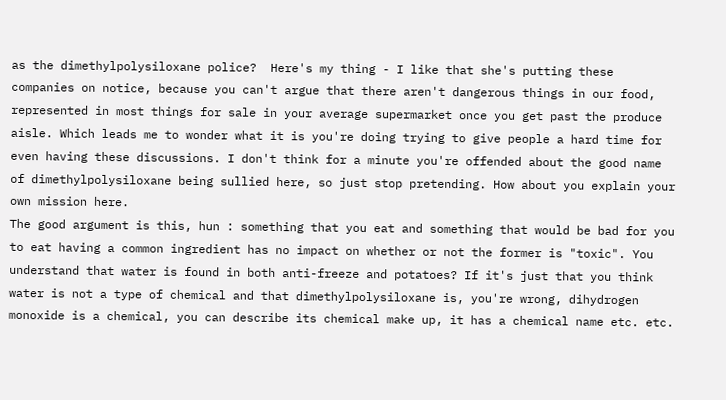as the dimethylpolysiloxane police?  Here's my thing - I like that she's putting these companies on notice, because you can't argue that there aren't dangerous things in our food, represented in most things for sale in your average supermarket once you get past the produce aisle. Which leads me to wonder what it is you're doing trying to give people a hard time for even having these discussions. I don't think for a minute you're offended about the good name of dimethylpolysiloxane being sullied here, so just stop pretending. How about you explain your own mission here.
The good argument is this, hun : something that you eat and something that would be bad for you to eat having a common ingredient has no impact on whether or not the former is "toxic". You understand that water is found in both anti-freeze and potatoes? If it's just that you think water is not a type of chemical and that dimethylpolysiloxane is, you're wrong, dihydrogen monoxide is a chemical, you can describe its chemical make up, it has a chemical name etc. etc.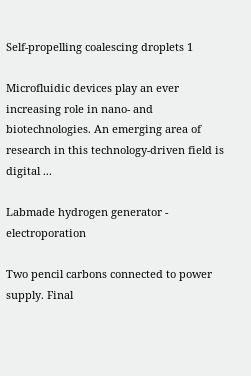Self-propelling coalescing droplets 1

Microfluidic devices play an ever increasing role in nano- and biotechnologies. An emerging area of research in this technology-driven field is digital ...

Labmade hydrogen generator - electroporation

Two pencil carbons connected to power supply. Final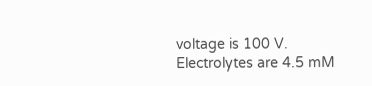voltage is 100 V. Electrolytes are 4.5 mM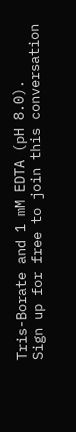Tris-Borate and 1 mM EDTA (pH 8.0).
Sign up for free to join this conversation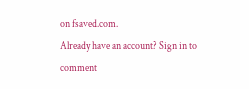on fsaved.com.
Already have an account? Sign in to comment